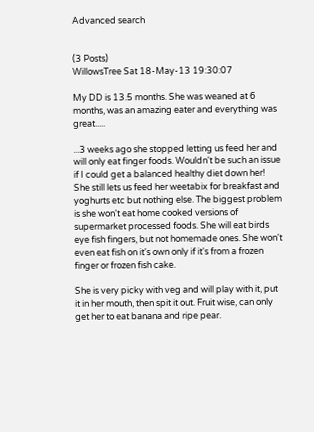Advanced search


(3 Posts)
WillowsTree Sat 18-May-13 19:30:07

My DD is 13.5 months. She was weaned at 6 months, was an amazing eater and everything was great.....

...3 weeks ago she stopped letting us feed her and will only eat finger foods. Wouldn't be such an issue if I could get a balanced healthy diet down her! She still lets us feed her weetabix for breakfast and yoghurts etc but nothing else. The biggest problem is she won't eat home cooked versions of supermarket processed foods. She will eat birds eye fish fingers, but not homemade ones. She won't even eat fish on it's own only if it's from a frozen finger or frozen fish cake.

She is very picky with veg and will play with it, put it in her mouth, then spit it out. Fruit wise, can only get her to eat banana and ripe pear.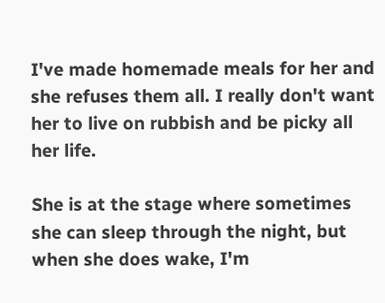I've made homemade meals for her and she refuses them all. I really don't want her to live on rubbish and be picky all her life.

She is at the stage where sometimes she can sleep through the night, but when she does wake, I'm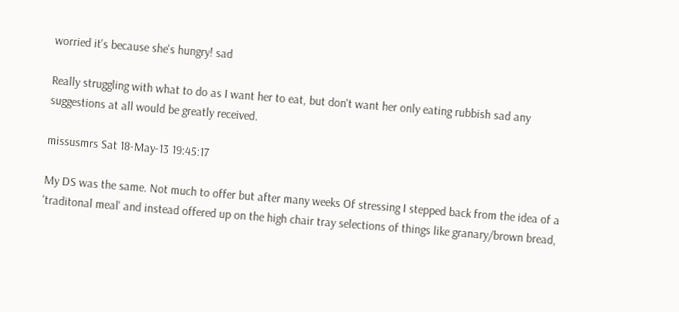worried it's because she's hungry! sad

Really struggling with what to do as I want her to eat, but don't want her only eating rubbish sad any suggestions at all would be greatly received.

missusmrs Sat 18-May-13 19:45:17

My DS was the same. Not much to offer but after many weeks Of stressing I stepped back from the idea of a 'traditonal meal' and instead offered up on the high chair tray selections of things like granary/brown bread,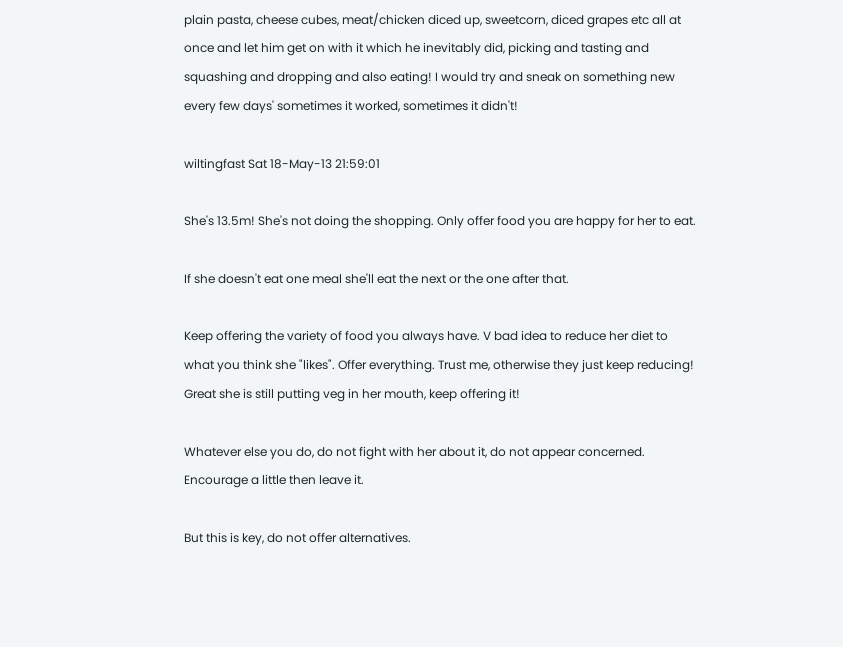plain pasta, cheese cubes, meat/chicken diced up, sweetcorn, diced grapes etc all at once and let him get on with it which he inevitably did, picking and tasting and squashing and dropping and also eating! I would try and sneak on something new every few days' sometimes it worked, sometimes it didn't!

wiltingfast Sat 18-May-13 21:59:01

She's 13.5m! She's not doing the shopping. Only offer food you are happy for her to eat.

If she doesn't eat one meal she'll eat the next or the one after that.

Keep offering the variety of food you always have. V bad idea to reduce her diet to what you think she "likes". Offer everything. Trust me, otherwise they just keep reducing! Great she is still putting veg in her mouth, keep offering it!

Whatever else you do, do not fight with her about it, do not appear concerned. Encourage a little then leave it.

But this is key, do not offer alternatives.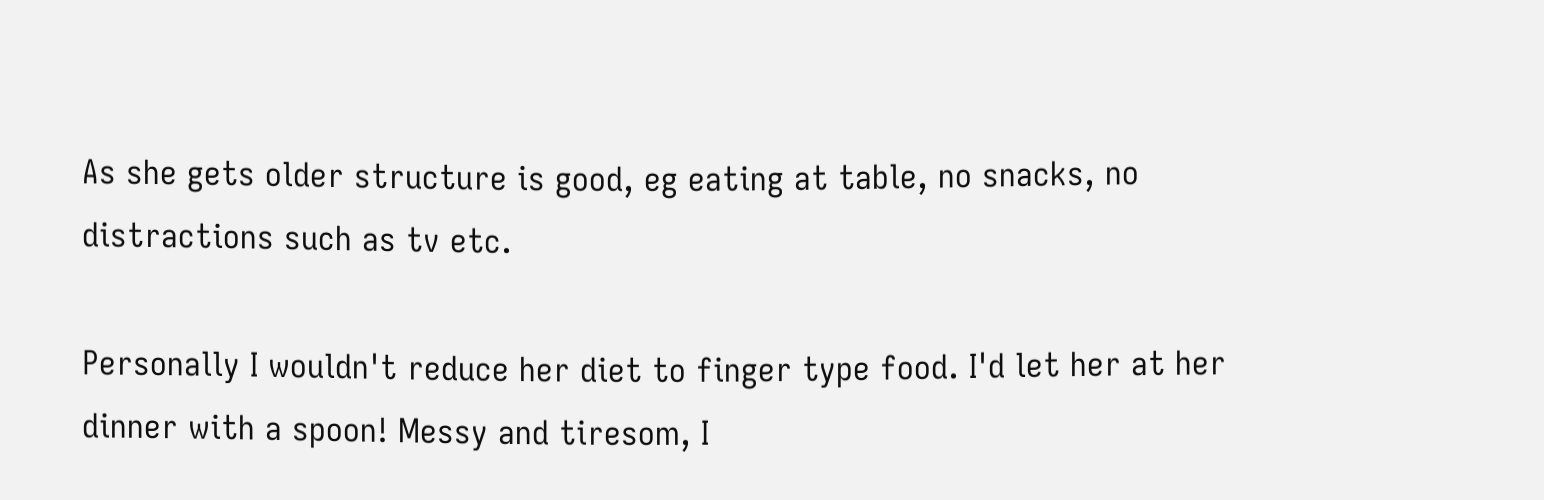As she gets older structure is good, eg eating at table, no snacks, no distractions such as tv etc.

Personally I wouldn't reduce her diet to finger type food. I'd let her at her dinner with a spoon! Messy and tiresom, I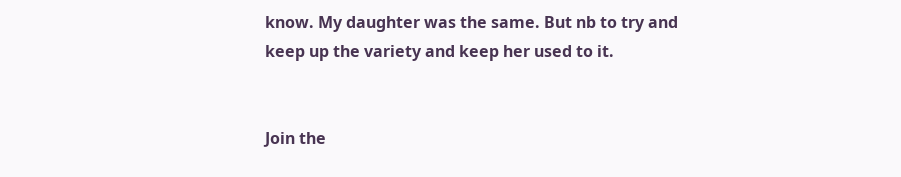know. My daughter was the same. But nb to try and keep up the variety and keep her used to it.


Join the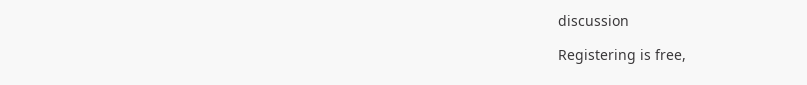discussion

Registering is free,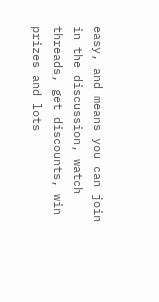easy, and means you can join in the discussion, watch threads, get discounts, win prizes and lots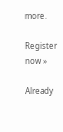more.

Register now »

Already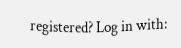registered? Log in with: